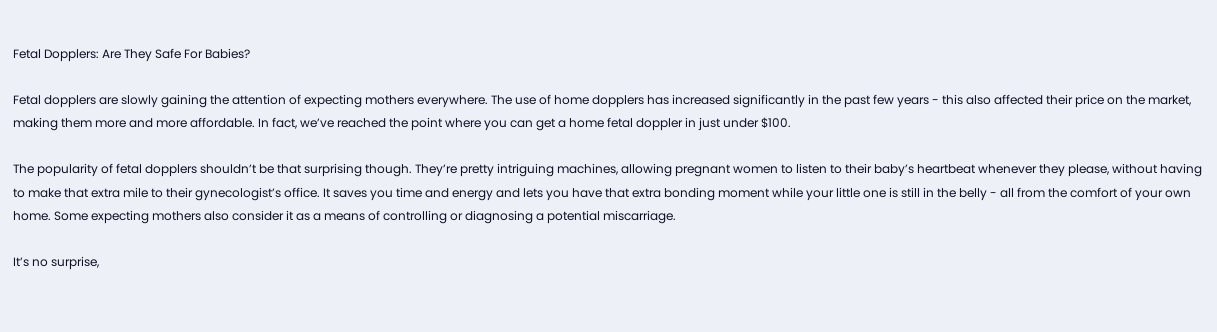Fetal Dopplers: Are They Safe For Babies?

Fetal dopplers are slowly gaining the attention of expecting mothers everywhere. The use of home dopplers has increased significantly in the past few years - this also affected their price on the market, making them more and more affordable. In fact, we’ve reached the point where you can get a home fetal doppler in just under $100.

The popularity of fetal dopplers shouldn’t be that surprising though. They’re pretty intriguing machines, allowing pregnant women to listen to their baby’s heartbeat whenever they please, without having to make that extra mile to their gynecologist’s office. It saves you time and energy and lets you have that extra bonding moment while your little one is still in the belly - all from the comfort of your own home. Some expecting mothers also consider it as a means of controlling or diagnosing a potential miscarriage.

It’s no surprise,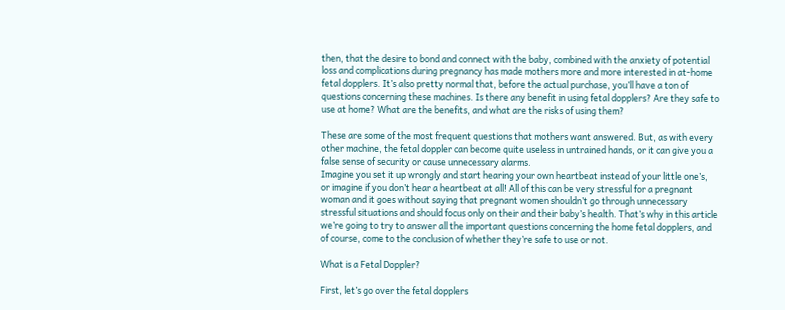then, that the desire to bond and connect with the baby, combined with the anxiety of potential loss and complications during pregnancy has made mothers more and more interested in at-home fetal dopplers. It’s also pretty normal that, before the actual purchase, you’ll have a ton of questions concerning these machines. Is there any benefit in using fetal dopplers? Are they safe to use at home? What are the benefits, and what are the risks of using them?

These are some of the most frequent questions that mothers want answered. But, as with every other machine, the fetal doppler can become quite useless in untrained hands, or it can give you a false sense of security or cause unnecessary alarms.
Imagine you set it up wrongly and start hearing your own heartbeat instead of your little one’s,  or imagine if you don’t hear a heartbeat at all! All of this can be very stressful for a pregnant woman and it goes without saying that pregnant women shouldn’t go through unnecessary stressful situations and should focus only on their and their baby’s health. That’s why in this article we’re going to try to answer all the important questions concerning the home fetal dopplers, and of course, come to the conclusion of whether they’re safe to use or not.

What is a Fetal Doppler?

First, let’s go over the fetal dopplers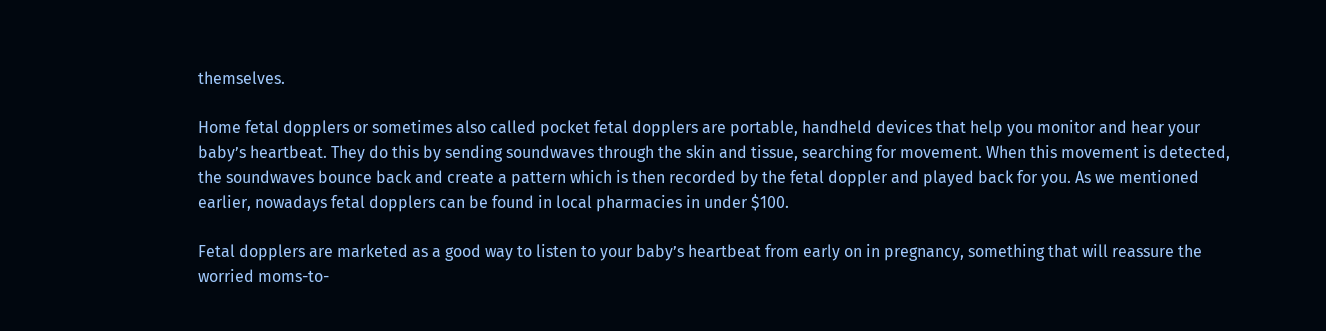themselves.

Home fetal dopplers or sometimes also called pocket fetal dopplers are portable, handheld devices that help you monitor and hear your baby’s heartbeat. They do this by sending soundwaves through the skin and tissue, searching for movement. When this movement is detected, the soundwaves bounce back and create a pattern which is then recorded by the fetal doppler and played back for you. As we mentioned earlier, nowadays fetal dopplers can be found in local pharmacies in under $100.

Fetal dopplers are marketed as a good way to listen to your baby’s heartbeat from early on in pregnancy, something that will reassure the worried moms-to-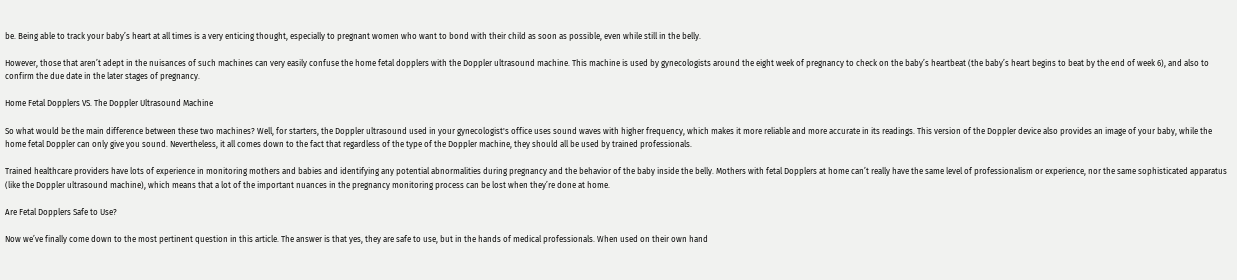be. Being able to track your baby’s heart at all times is a very enticing thought, especially to pregnant women who want to bond with their child as soon as possible, even while still in the belly.

However, those that aren’t adept in the nuisances of such machines can very easily confuse the home fetal dopplers with the Doppler ultrasound machine. This machine is used by gynecologists around the eight week of pregnancy to check on the baby’s heartbeat (the baby’s heart begins to beat by the end of week 6), and also to confirm the due date in the later stages of pregnancy.

Home Fetal Dopplers VS. The Doppler Ultrasound Machine

So what would be the main difference between these two machines? Well, for starters, the Doppler ultrasound used in your gynecologist's office uses sound waves with higher frequency, which makes it more reliable and more accurate in its readings. This version of the Doppler device also provides an image of your baby, while the home fetal Doppler can only give you sound. Nevertheless, it all comes down to the fact that regardless of the type of the Doppler machine, they should all be used by trained professionals.

Trained healthcare providers have lots of experience in monitoring mothers and babies and identifying any potential abnormalities during pregnancy and the behavior of the baby inside the belly. Mothers with fetal Dopplers at home can’t really have the same level of professionalism or experience, nor the same sophisticated apparatus (like the Doppler ultrasound machine), which means that a lot of the important nuances in the pregnancy monitoring process can be lost when they’re done at home.

Are Fetal Dopplers Safe to Use?

Now we’ve finally come down to the most pertinent question in this article. The answer is that yes, they are safe to use, but in the hands of medical professionals. When used on their own hand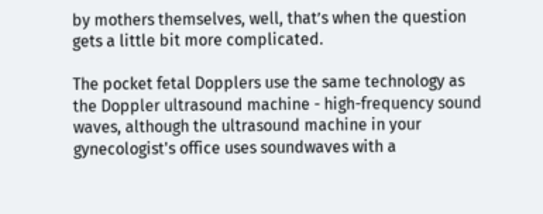by mothers themselves, well, that’s when the question gets a little bit more complicated.

The pocket fetal Dopplers use the same technology as the Doppler ultrasound machine - high-frequency sound waves, although the ultrasound machine in your gynecologist's office uses soundwaves with a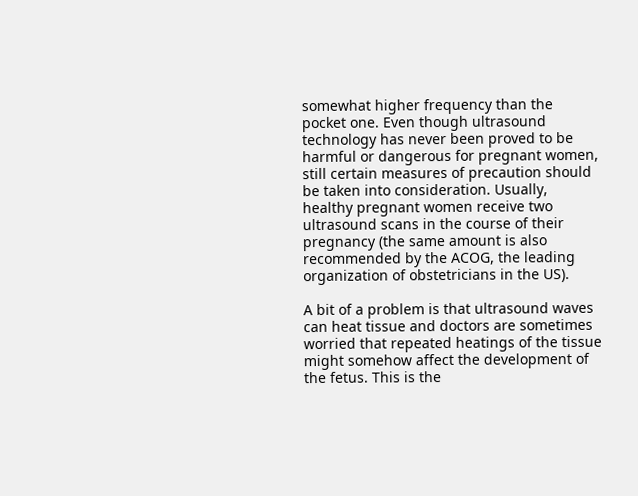somewhat higher frequency than the pocket one. Even though ultrasound technology has never been proved to be harmful or dangerous for pregnant women, still certain measures of precaution should be taken into consideration. Usually, healthy pregnant women receive two ultrasound scans in the course of their pregnancy (the same amount is also recommended by the ACOG, the leading organization of obstetricians in the US).

A bit of a problem is that ultrasound waves can heat tissue and doctors are sometimes worried that repeated heatings of the tissue might somehow affect the development of the fetus. This is the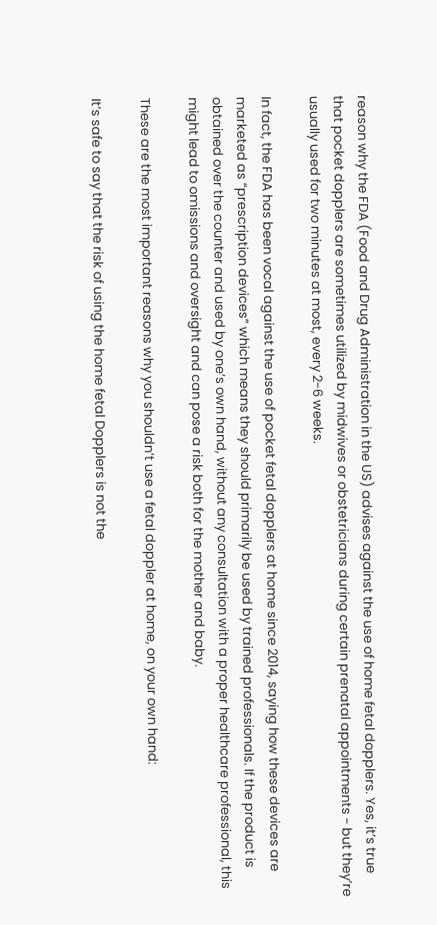reason why the FDA (Food and Drug Administration in the US) advises against the use of home fetal dopplers. Yes, it’s true that pocket dopplers are sometimes utilized by midwives or obstetricians during certain prenatal appointments - but they’re usually used for two minutes at most, every 2-6 weeks.

In fact, the FDA has been vocal against the use of pocket fetal dopplers at home since 2014, saying how these devices are marketed as “prescription devices” which means they should primarily be used by trained professionals. If the product is obtained over the counter and used by one’s own hand, without any consultation with a proper healthcare professional, this might lead to omissions and oversight and can pose a risk both for the mother and baby.

These are the most important reasons why you shouldn’t use a fetal doppler at home, on your own hand:

It’s safe to say that the risk of using the home fetal Dopplers is not the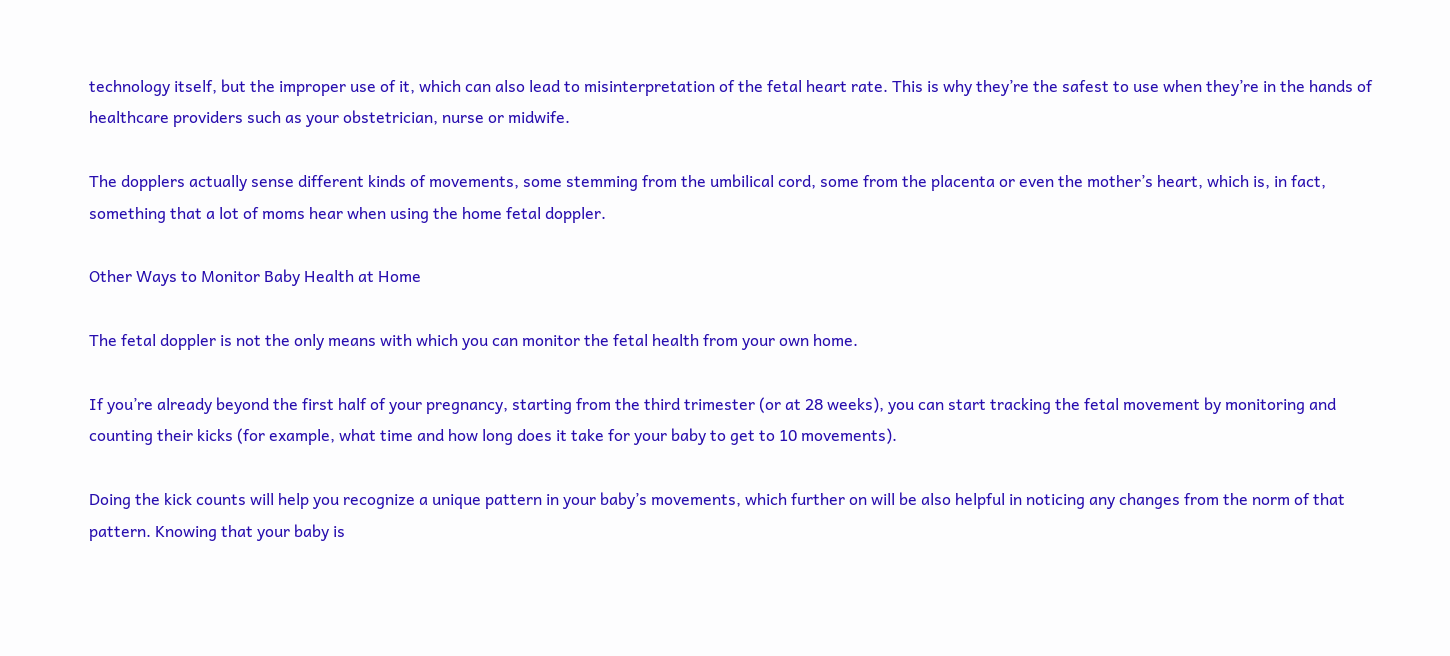technology itself, but the improper use of it, which can also lead to misinterpretation of the fetal heart rate. This is why they’re the safest to use when they’re in the hands of healthcare providers such as your obstetrician, nurse or midwife.

The dopplers actually sense different kinds of movements, some stemming from the umbilical cord, some from the placenta or even the mother’s heart, which is, in fact, something that a lot of moms hear when using the home fetal doppler.

Other Ways to Monitor Baby Health at Home

The fetal doppler is not the only means with which you can monitor the fetal health from your own home.

If you’re already beyond the first half of your pregnancy, starting from the third trimester (or at 28 weeks), you can start tracking the fetal movement by monitoring and counting their kicks (for example, what time and how long does it take for your baby to get to 10 movements).

Doing the kick counts will help you recognize a unique pattern in your baby’s movements, which further on will be also helpful in noticing any changes from the norm of that pattern. Knowing that your baby is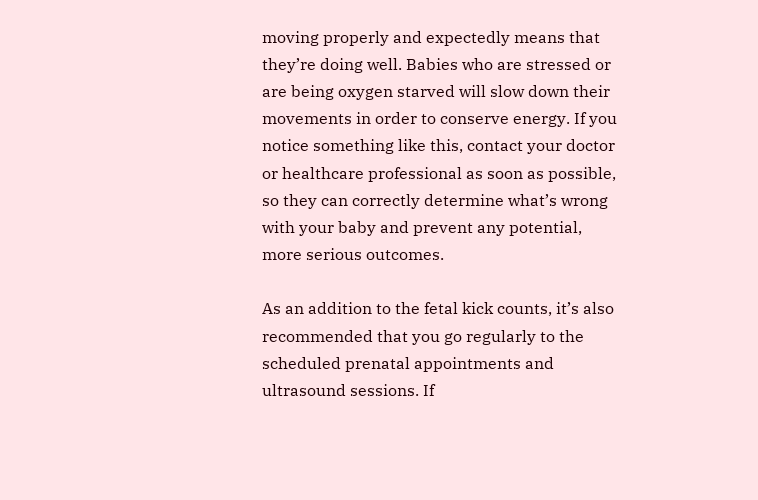moving properly and expectedly means that they’re doing well. Babies who are stressed or are being oxygen starved will slow down their movements in order to conserve energy. If you notice something like this, contact your doctor or healthcare professional as soon as possible, so they can correctly determine what’s wrong with your baby and prevent any potential, more serious outcomes.

As an addition to the fetal kick counts, it’s also recommended that you go regularly to the scheduled prenatal appointments and ultrasound sessions. If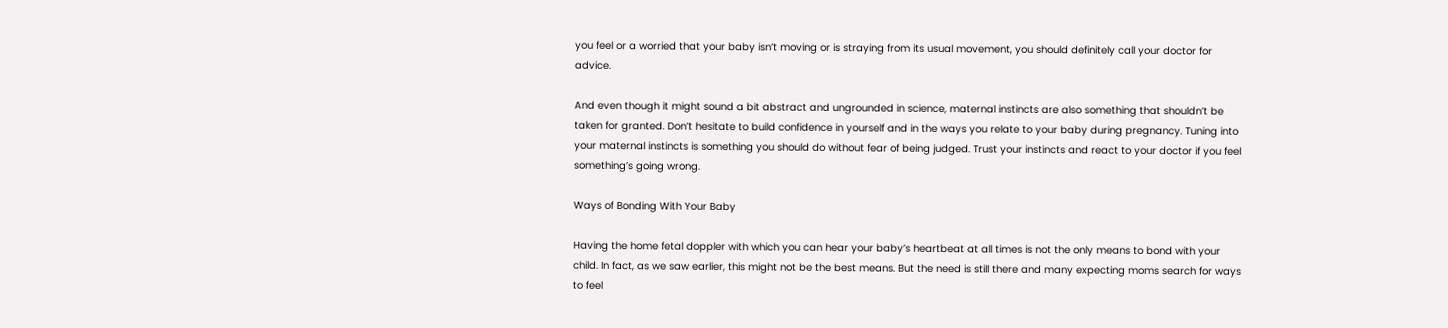you feel or a worried that your baby isn’t moving or is straying from its usual movement, you should definitely call your doctor for advice.

And even though it might sound a bit abstract and ungrounded in science, maternal instincts are also something that shouldn’t be taken for granted. Don’t hesitate to build confidence in yourself and in the ways you relate to your baby during pregnancy. Tuning into your maternal instincts is something you should do without fear of being judged. Trust your instincts and react to your doctor if you feel something’s going wrong.

Ways of Bonding With Your Baby

Having the home fetal doppler with which you can hear your baby’s heartbeat at all times is not the only means to bond with your child. In fact, as we saw earlier, this might not be the best means. But the need is still there and many expecting moms search for ways to feel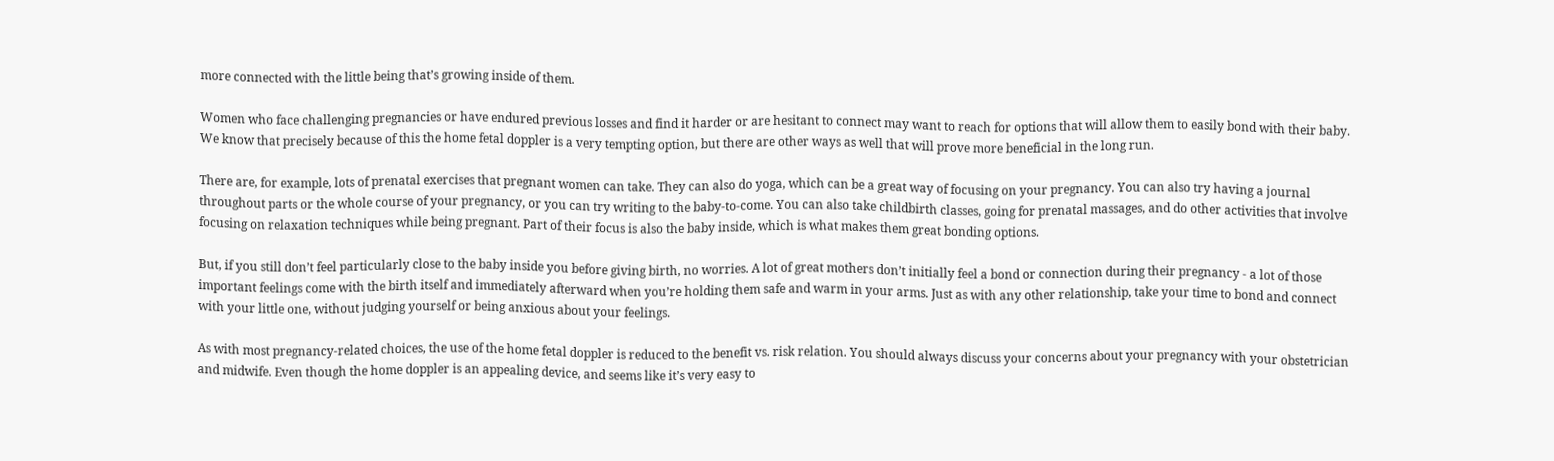more connected with the little being that’s growing inside of them.

Women who face challenging pregnancies or have endured previous losses and find it harder or are hesitant to connect may want to reach for options that will allow them to easily bond with their baby. We know that precisely because of this the home fetal doppler is a very tempting option, but there are other ways as well that will prove more beneficial in the long run.

There are, for example, lots of prenatal exercises that pregnant women can take. They can also do yoga, which can be a great way of focusing on your pregnancy. You can also try having a journal throughout parts or the whole course of your pregnancy, or you can try writing to the baby-to-come. You can also take childbirth classes, going for prenatal massages, and do other activities that involve focusing on relaxation techniques while being pregnant. Part of their focus is also the baby inside, which is what makes them great bonding options.

But, if you still don’t feel particularly close to the baby inside you before giving birth, no worries. A lot of great mothers don’t initially feel a bond or connection during their pregnancy - a lot of those important feelings come with the birth itself and immediately afterward when you’re holding them safe and warm in your arms. Just as with any other relationship, take your time to bond and connect with your little one, without judging yourself or being anxious about your feelings.

As with most pregnancy-related choices, the use of the home fetal doppler is reduced to the benefit vs. risk relation. You should always discuss your concerns about your pregnancy with your obstetrician and midwife. Even though the home doppler is an appealing device, and seems like it’s very easy to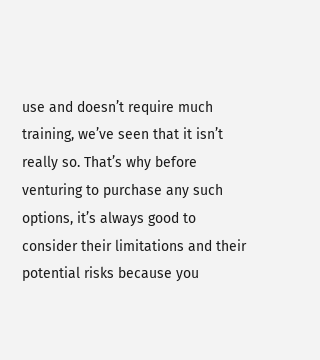use and doesn’t require much training, we’ve seen that it isn’t really so. That’s why before venturing to purchase any such options, it’s always good to consider their limitations and their potential risks because you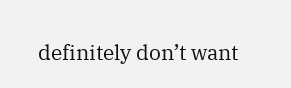definitely don’t want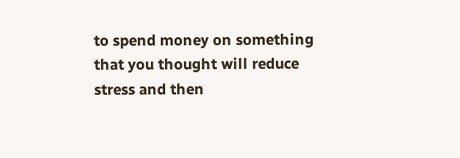to spend money on something that you thought will reduce stress and then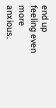end up feeling even more anxious.